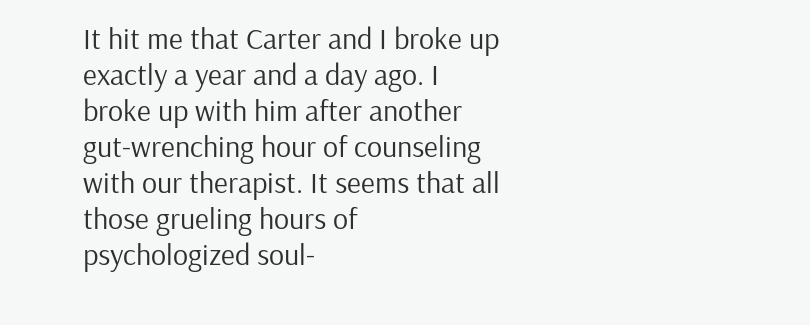It hit me that Carter and I broke up exactly a year and a day ago. I broke up with him after another gut-wrenching hour of counseling with our therapist. It seems that all those grueling hours of psychologized soul-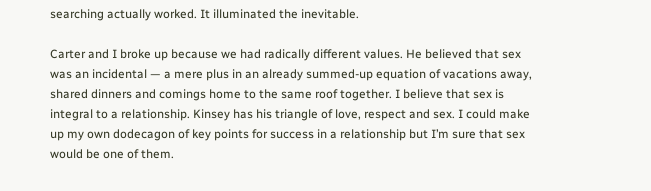searching actually worked. It illuminated the inevitable.

Carter and I broke up because we had radically different values. He believed that sex was an incidental — a mere plus in an already summed-up equation of vacations away, shared dinners and comings home to the same roof together. I believe that sex is integral to a relationship. Kinsey has his triangle of love, respect and sex. I could make up my own dodecagon of key points for success in a relationship but I’m sure that sex would be one of them.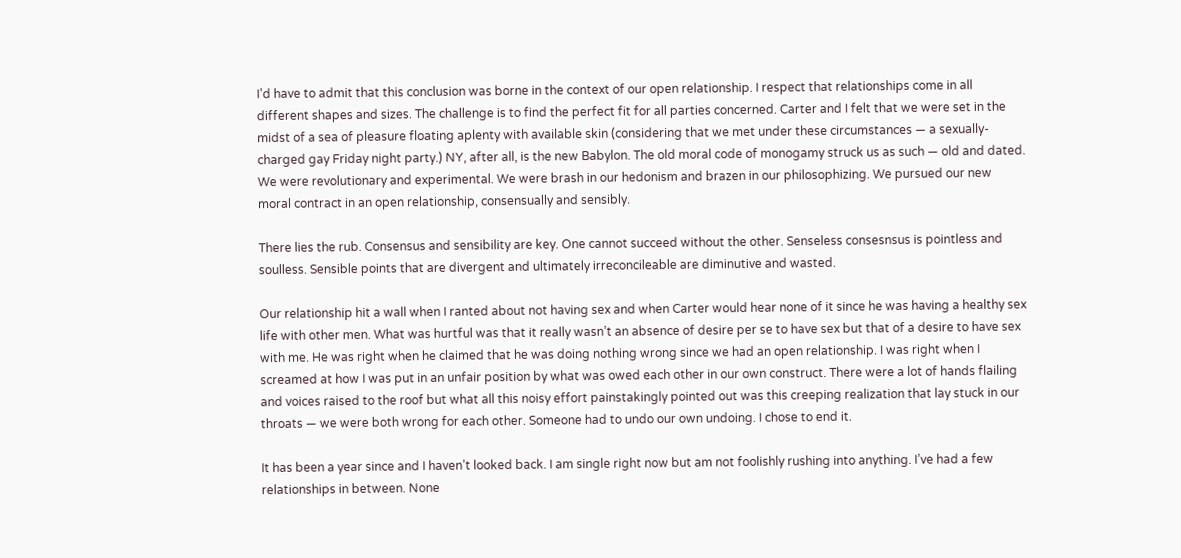I’d have to admit that this conclusion was borne in the context of our open relationship. I respect that relationships come in all different shapes and sizes. The challenge is to find the perfect fit for all parties concerned. Carter and I felt that we were set in the midst of a sea of pleasure floating aplenty with available skin (considering that we met under these circumstances — a sexually-charged gay Friday night party.) NY, after all, is the new Babylon. The old moral code of monogamy struck us as such — old and dated. We were revolutionary and experimental. We were brash in our hedonism and brazen in our philosophizing. We pursued our new moral contract in an open relationship, consensually and sensibly.

There lies the rub. Consensus and sensibility are key. One cannot succeed without the other. Senseless consesnsus is pointless and soulless. Sensible points that are divergent and ultimately irreconcileable are diminutive and wasted.

Our relationship hit a wall when I ranted about not having sex and when Carter would hear none of it since he was having a healthy sex life with other men. What was hurtful was that it really wasn’t an absence of desire per se to have sex but that of a desire to have sex with me. He was right when he claimed that he was doing nothing wrong since we had an open relationship. I was right when I screamed at how I was put in an unfair position by what was owed each other in our own construct. There were a lot of hands flailing and voices raised to the roof but what all this noisy effort painstakingly pointed out was this creeping realization that lay stuck in our throats — we were both wrong for each other. Someone had to undo our own undoing. I chose to end it.

It has been a year since and I haven’t looked back. I am single right now but am not foolishly rushing into anything. I’ve had a few relationships in between. None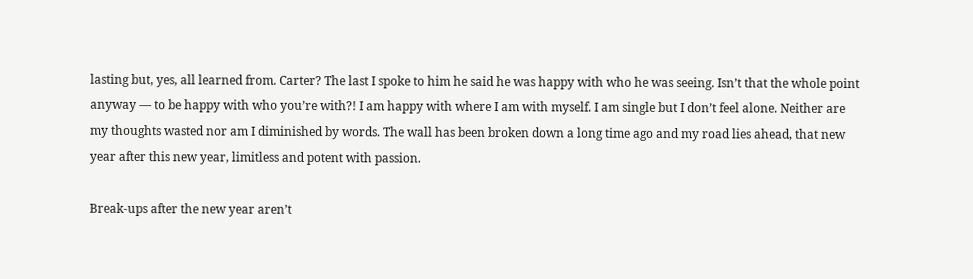lasting but, yes, all learned from. Carter? The last I spoke to him he said he was happy with who he was seeing. Isn’t that the whole point anyway — to be happy with who you’re with?! I am happy with where I am with myself. I am single but I don’t feel alone. Neither are my thoughts wasted nor am I diminished by words. The wall has been broken down a long time ago and my road lies ahead, that new year after this new year, limitless and potent with passion.

Break-ups after the new year aren’t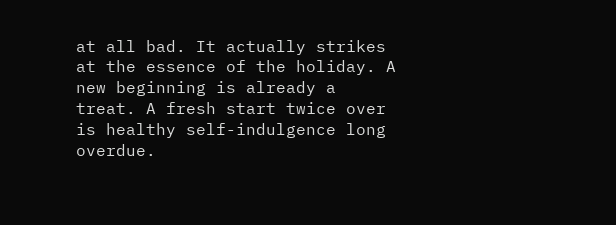at all bad. It actually strikes at the essence of the holiday. A new beginning is already a treat. A fresh start twice over is healthy self-indulgence long overdue.